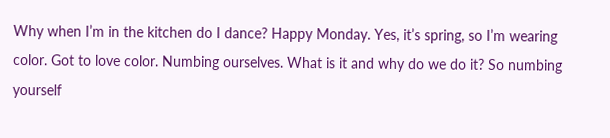Why when I’m in the kitchen do I dance? Happy Monday. Yes, it’s spring, so I’m wearing color. Got to love color. Numbing ourselves. What is it and why do we do it? So numbing yourself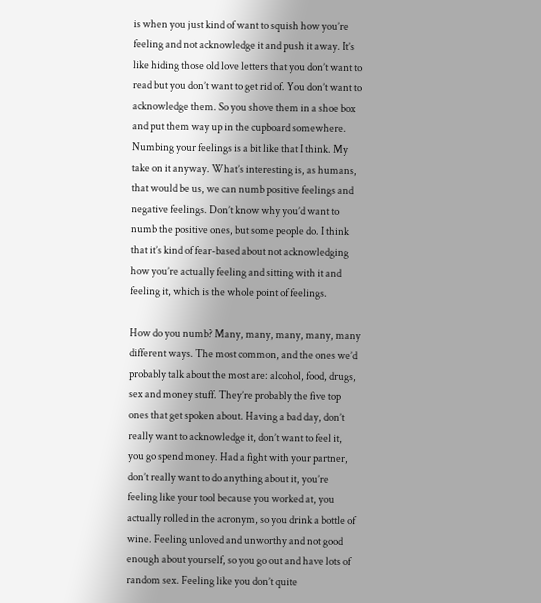is when you just kind of want to squish how you’re feeling and not acknowledge it and push it away. It’s like hiding those old love letters that you don’t want to read but you don’t want to get rid of. You don’t want to acknowledge them. So you shove them in a shoe box and put them way up in the cupboard somewhere. Numbing your feelings is a bit like that I think. My take on it anyway. What’s interesting is, as humans, that would be us, we can numb positive feelings and negative feelings. Don’t know why you’d want to numb the positive ones, but some people do. I think that it’s kind of fear-based about not acknowledging how you’re actually feeling and sitting with it and feeling it, which is the whole point of feelings.

How do you numb? Many, many, many, many, many different ways. The most common, and the ones we’d probably talk about the most are: alcohol, food, drugs, sex and money stuff. They’re probably the five top ones that get spoken about. Having a bad day, don’t really want to acknowledge it, don’t want to feel it, you go spend money. Had a fight with your partner, don’t really want to do anything about it, you’re feeling like your tool because you worked at, you actually rolled in the acronym, so you drink a bottle of wine. Feeling unloved and unworthy and not good enough about yourself, so you go out and have lots of random sex. Feeling like you don’t quite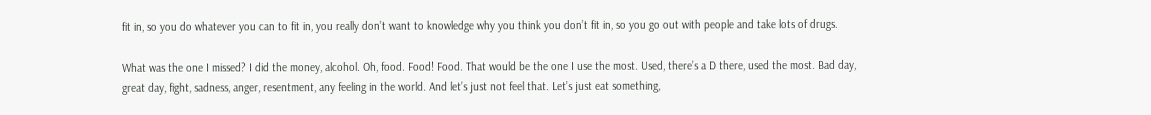fit in, so you do whatever you can to fit in, you really don’t want to knowledge why you think you don’t fit in, so you go out with people and take lots of drugs.

What was the one I missed? I did the money, alcohol. Oh, food. Food! Food. That would be the one I use the most. Used, there’s a D there, used the most. Bad day, great day, fight, sadness, anger, resentment, any feeling in the world. And let’s just not feel that. Let’s just eat something,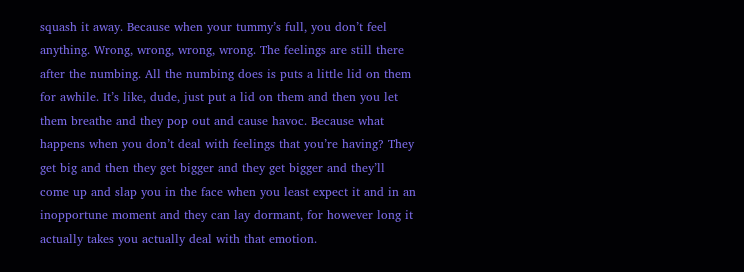squash it away. Because when your tummy’s full, you don’t feel anything. Wrong, wrong, wrong, wrong. The feelings are still there after the numbing. All the numbing does is puts a little lid on them for awhile. It’s like, dude, just put a lid on them and then you let them breathe and they pop out and cause havoc. Because what happens when you don’t deal with feelings that you’re having? They get big and then they get bigger and they get bigger and they’ll come up and slap you in the face when you least expect it and in an inopportune moment and they can lay dormant, for however long it actually takes you actually deal with that emotion.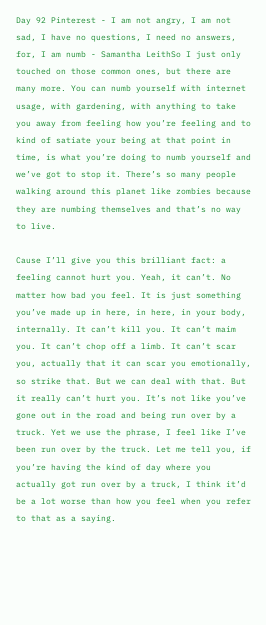Day 92 Pinterest - I am not angry, I am not sad, I have no questions, I need no answers, for, I am numb - Samantha LeithSo I just only touched on those common ones, but there are many more. You can numb yourself with internet usage, with gardening, with anything to take you away from feeling how you’re feeling and to kind of satiate your being at that point in time, is what you’re doing to numb yourself and we’ve got to stop it. There’s so many people walking around this planet like zombies because they are numbing themselves and that’s no way to live.

Cause I’ll give you this brilliant fact: a feeling cannot hurt you. Yeah, it can’t. No matter how bad you feel. It is just something you’ve made up in here, in here, in your body, internally. It can’t kill you. It can’t maim you. It can’t chop off a limb. It can’t scar you, actually that it can scar you emotionally, so strike that. But we can deal with that. But it really can’t hurt you. It’s not like you’ve gone out in the road and being run over by a truck. Yet we use the phrase, I feel like I’ve been run over by the truck. Let me tell you, if you’re having the kind of day where you actually got run over by a truck, I think it’d be a lot worse than how you feel when you refer to that as a saying.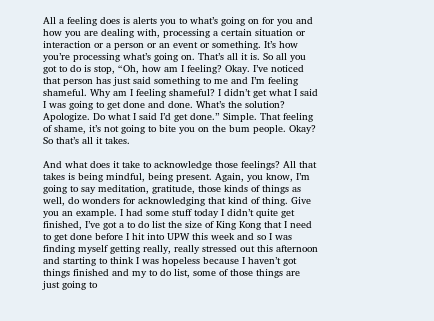All a feeling does is alerts you to what’s going on for you and how you are dealing with, processing a certain situation or interaction or a person or an event or something. It’s how you’re processing what’s going on. That’s all it is. So all you got to do is stop, “Oh, how am I feeling? Okay. I’ve noticed that person has just said something to me and I’m feeling shameful. Why am I feeling shameful? I didn’t get what I said I was going to get done and done. What’s the solution? Apologize. Do what I said I’d get done.” Simple. That feeling of shame, it’s not going to bite you on the bum people. Okay? So that’s all it takes.

And what does it take to acknowledge those feelings? All that takes is being mindful, being present. Again, you know, I’m going to say meditation, gratitude, those kinds of things as well, do wonders for acknowledging that kind of thing. Give you an example. I had some stuff today I didn’t quite get finished, I’ve got a to do list the size of King Kong that I need to get done before I hit into UPW this week and so I was finding myself getting really, really stressed out this afternoon and starting to think I was hopeless because I haven’t got things finished and my to do list, some of those things are just going to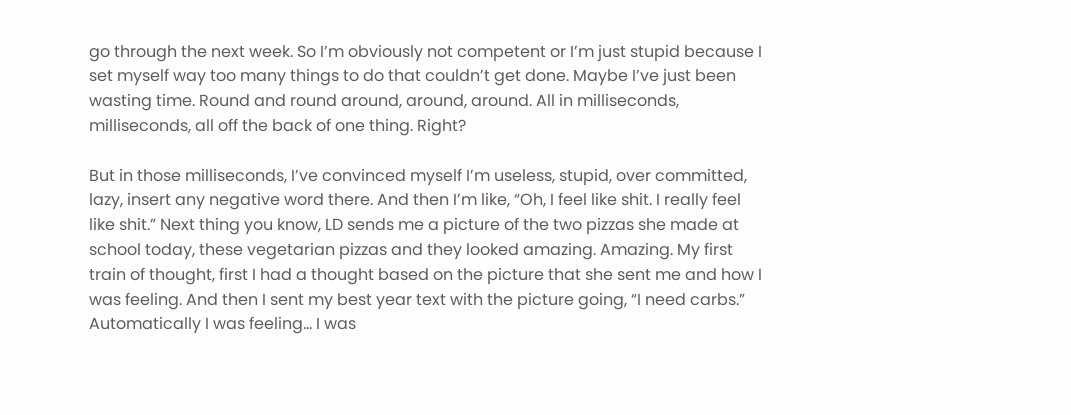go through the next week. So I’m obviously not competent or I’m just stupid because I set myself way too many things to do that couldn’t get done. Maybe I’ve just been wasting time. Round and round around, around, around. All in milliseconds, milliseconds, all off the back of one thing. Right?

But in those milliseconds, I’ve convinced myself I’m useless, stupid, over committed, lazy, insert any negative word there. And then I’m like, “Oh, I feel like shit. I really feel like shit.” Next thing you know, LD sends me a picture of the two pizzas she made at school today, these vegetarian pizzas and they looked amazing. Amazing. My first train of thought, first I had a thought based on the picture that she sent me and how I was feeling. And then I sent my best year text with the picture going, “I need carbs.” Automatically I was feeling… I was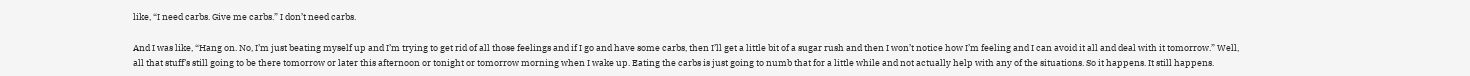like, “I need carbs. Give me carbs.” I don’t need carbs.

And I was like, “Hang on. No, I’m just beating myself up and I’m trying to get rid of all those feelings and if I go and have some carbs, then I’ll get a little bit of a sugar rush and then I won’t notice how I’m feeling and I can avoid it all and deal with it tomorrow.” Well, all that stuff’s still going to be there tomorrow or later this afternoon or tonight or tomorrow morning when I wake up. Eating the carbs is just going to numb that for a little while and not actually help with any of the situations. So it happens. It still happens.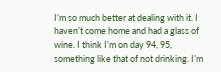I’m so much better at dealing with it. I haven’t come home and had a glass of wine. I think I’m on day 94, 95, something like that of not drinking. I’m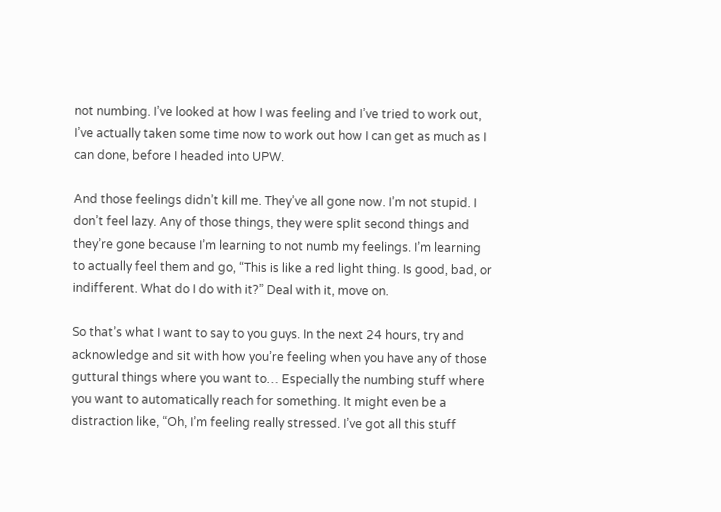not numbing. I’ve looked at how I was feeling and I’ve tried to work out, I’ve actually taken some time now to work out how I can get as much as I can done, before I headed into UPW.

And those feelings didn’t kill me. They’ve all gone now. I’m not stupid. I don’t feel lazy. Any of those things, they were split second things and they’re gone because I’m learning to not numb my feelings. I’m learning to actually feel them and go, “This is like a red light thing. Is good, bad, or indifferent. What do I do with it?” Deal with it, move on.

So that’s what I want to say to you guys. In the next 24 hours, try and acknowledge and sit with how you’re feeling when you have any of those guttural things where you want to… Especially the numbing stuff where you want to automatically reach for something. It might even be a distraction like, “Oh, I’m feeling really stressed. I’ve got all this stuff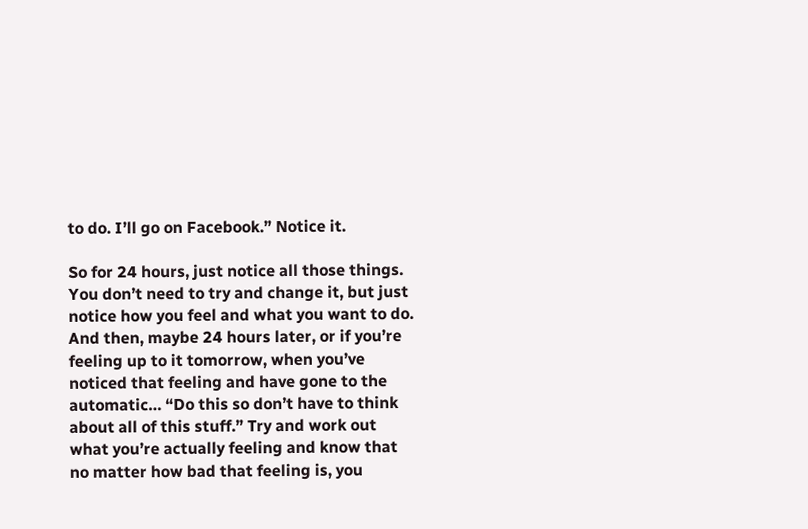to do. I’ll go on Facebook.” Notice it.

So for 24 hours, just notice all those things. You don’t need to try and change it, but just notice how you feel and what you want to do. And then, maybe 24 hours later, or if you’re feeling up to it tomorrow, when you’ve noticed that feeling and have gone to the automatic… “Do this so don’t have to think about all of this stuff.” Try and work out what you’re actually feeling and know that no matter how bad that feeling is, you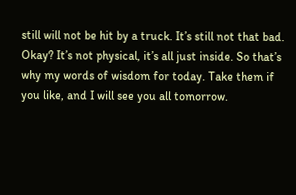still will not be hit by a truck. It’s still not that bad. Okay? It’s not physical, it’s all just inside. So that’s why my words of wisdom for today. Take them if you like, and I will see you all tomorrow.